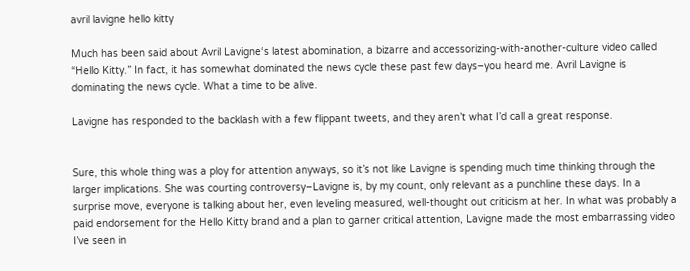avril lavigne hello kitty

Much has been said about Avril Lavigne‘s latest abomination, a bizarre and accessorizing-with-another-culture video called “Hello Kitty.” In fact, it has somewhat dominated the news cycle these past few days–you heard me. Avril Lavigne is dominating the news cycle. What a time to be alive.

Lavigne has responded to the backlash with a few flippant tweets, and they aren’t what I’d call a great response.


Sure, this whole thing was a ploy for attention anyways, so it’s not like Lavigne is spending much time thinking through the larger implications. She was courting controversy–Lavigne is, by my count, only relevant as a punchline these days. In a surprise move, everyone is talking about her, even leveling measured, well-thought out criticism at her. In what was probably a paid endorsement for the Hello Kitty brand and a plan to garner critical attention, Lavigne made the most embarrassing video I’ve seen in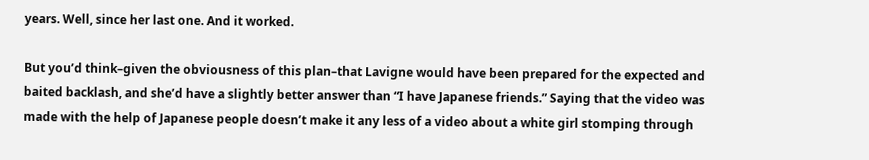years. Well, since her last one. And it worked.

But you’d think–given the obviousness of this plan–that Lavigne would have been prepared for the expected and baited backlash, and she’d have a slightly better answer than “I have Japanese friends.” Saying that the video was made with the help of Japanese people doesn’t make it any less of a video about a white girl stomping through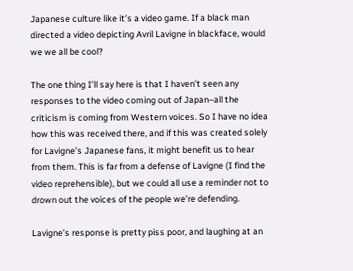Japanese culture like it’s a video game. If a black man directed a video depicting Avril Lavigne in blackface, would we we all be cool?

The one thing I’ll say here is that I haven’t seen any responses to the video coming out of Japan–all the criticism is coming from Western voices. So I have no idea how this was received there, and if this was created solely for Lavigne’s Japanese fans, it might benefit us to hear from them. This is far from a defense of Lavigne (I find the video reprehensible), but we could all use a reminder not to drown out the voices of the people we’re defending.

Lavigne’s response is pretty piss poor, and laughing at an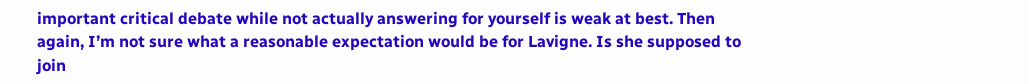important critical debate while not actually answering for yourself is weak at best. Then again, I’m not sure what a reasonable expectation would be for Lavigne. Is she supposed to join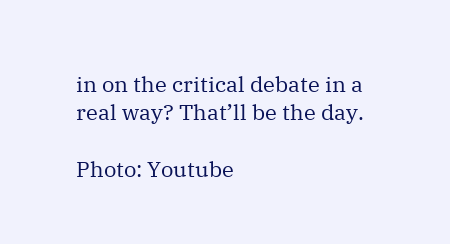in on the critical debate in a real way? That’ll be the day.

Photo: Youtube